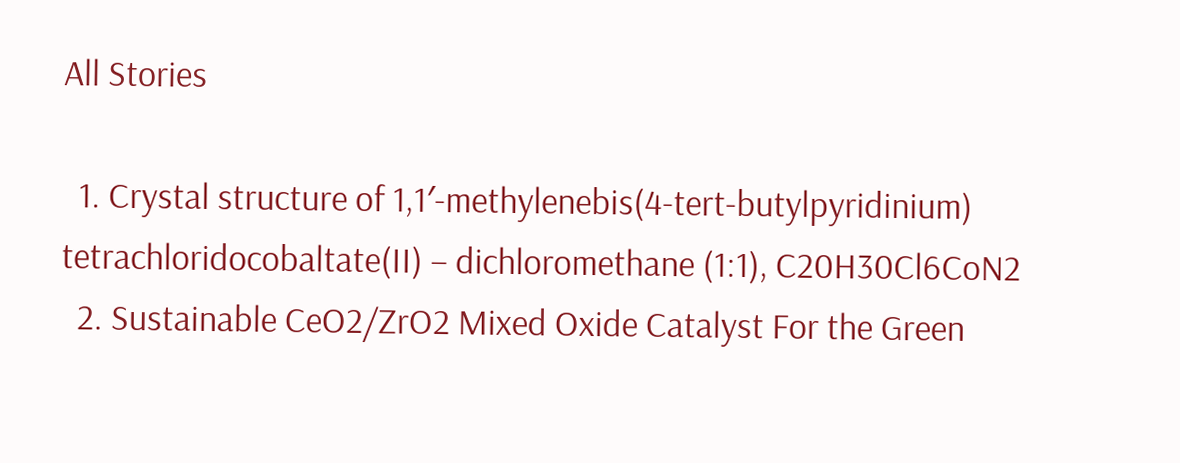All Stories

  1. Crystal structure of 1,1′-methylenebis(4-tert-butylpyridinium) tetrachloridocobaltate(II) – dichloromethane (1:1), C20H30Cl6CoN2
  2. Sustainable CeO2/ZrO2 Mixed Oxide Catalyst For the Green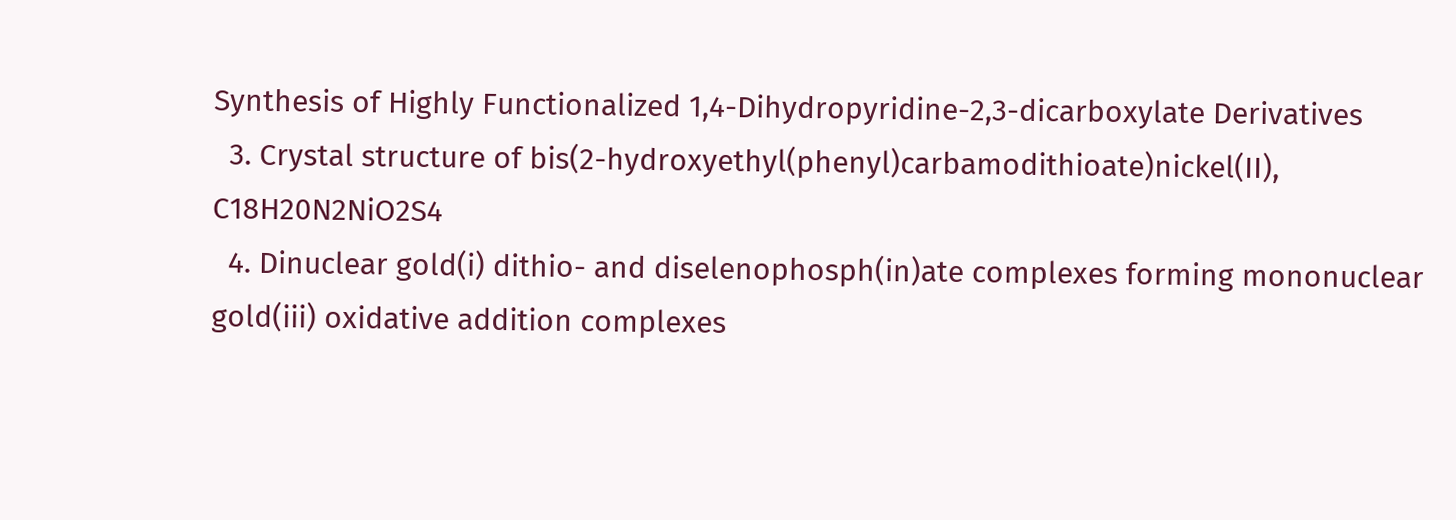Synthesis of Highly Functionalized 1,4-Dihydropyridine-2,3-dicarboxylate Derivatives
  3. Crystal structure of bis(2-hydroxyethyl(phenyl)carbamodithioate)nickel(II), C18H20N2NiO2S4
  4. Dinuclear gold(i) dithio- and diselenophosph(in)ate complexes forming mononuclear gold(iii) oxidative addition complexes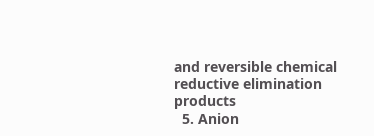and reversible chemical reductive elimination products
  5. Anion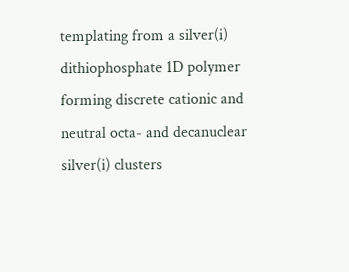templating from a silver(i) dithiophosphate 1D polymer forming discrete cationic and neutral octa- and decanuclear silver(i) clusters